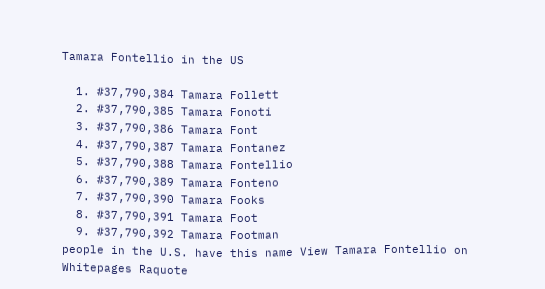Tamara Fontellio in the US

  1. #37,790,384 Tamara Follett
  2. #37,790,385 Tamara Fonoti
  3. #37,790,386 Tamara Font
  4. #37,790,387 Tamara Fontanez
  5. #37,790,388 Tamara Fontellio
  6. #37,790,389 Tamara Fonteno
  7. #37,790,390 Tamara Fooks
  8. #37,790,391 Tamara Foot
  9. #37,790,392 Tamara Footman
people in the U.S. have this name View Tamara Fontellio on Whitepages Raquote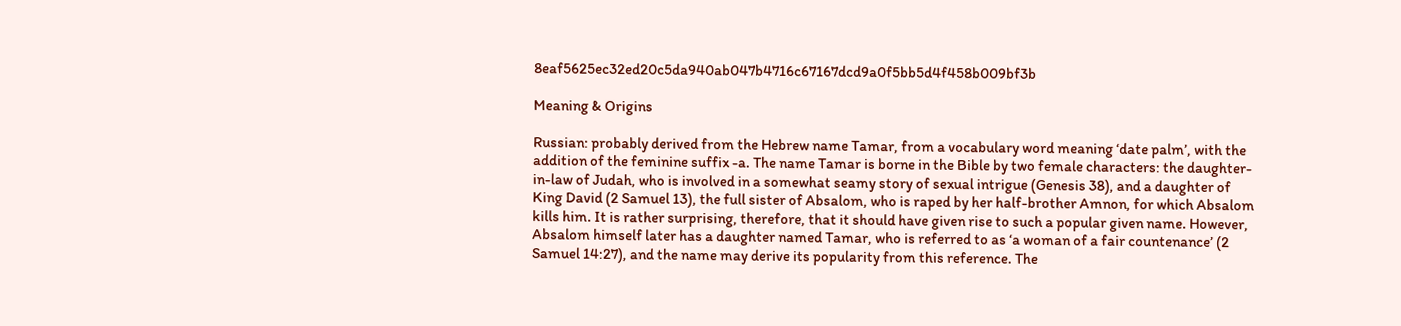8eaf5625ec32ed20c5da940ab047b4716c67167dcd9a0f5bb5d4f458b009bf3b

Meaning & Origins

Russian: probably derived from the Hebrew name Tamar, from a vocabulary word meaning ‘date palm’, with the addition of the feminine suffix -a. The name Tamar is borne in the Bible by two female characters: the daughter-in-law of Judah, who is involved in a somewhat seamy story of sexual intrigue (Genesis 38), and a daughter of King David (2 Samuel 13), the full sister of Absalom, who is raped by her half-brother Amnon, for which Absalom kills him. It is rather surprising, therefore, that it should have given rise to such a popular given name. However, Absalom himself later has a daughter named Tamar, who is referred to as ‘a woman of a fair countenance’ (2 Samuel 14:27), and the name may derive its popularity from this reference. The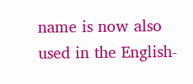name is now also used in the English-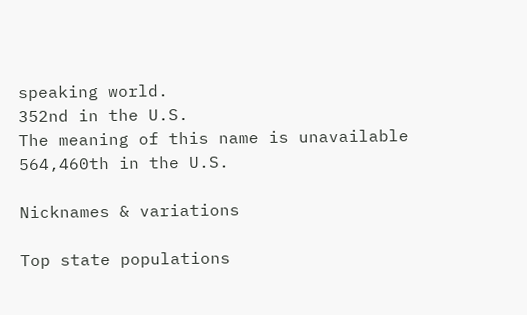speaking world.
352nd in the U.S.
The meaning of this name is unavailable
564,460th in the U.S.

Nicknames & variations

Top state populations